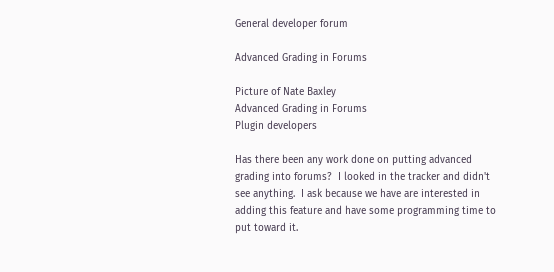General developer forum

Advanced Grading in Forums

Picture of Nate Baxley
Advanced Grading in Forums
Plugin developers

Has there been any work done on putting advanced grading into forums?  I looked in the tracker and didn't see anything.  I ask because we have are interested in adding this feature and have some programming time to put toward it.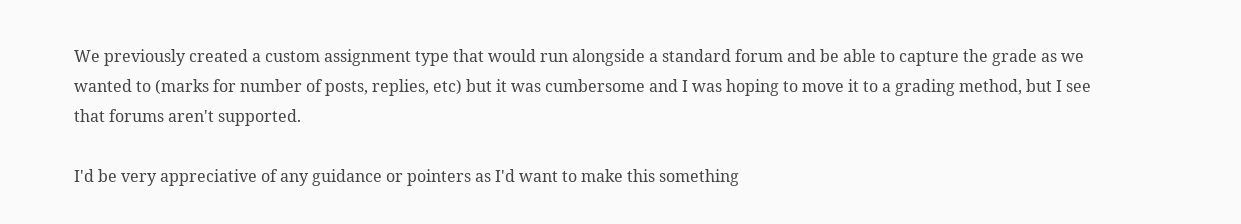We previously created a custom assignment type that would run alongside a standard forum and be able to capture the grade as we wanted to (marks for number of posts, replies, etc) but it was cumbersome and I was hoping to move it to a grading method, but I see that forums aren't supported.

I'd be very appreciative of any guidance or pointers as I'd want to make this something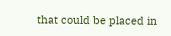that could be placed in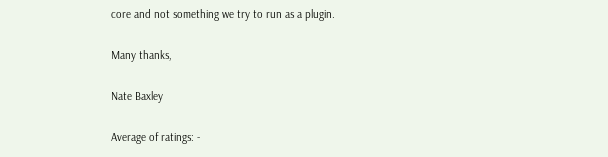core and not something we try to run as a plugin.

Many thanks,

Nate Baxley

Average of ratings: -